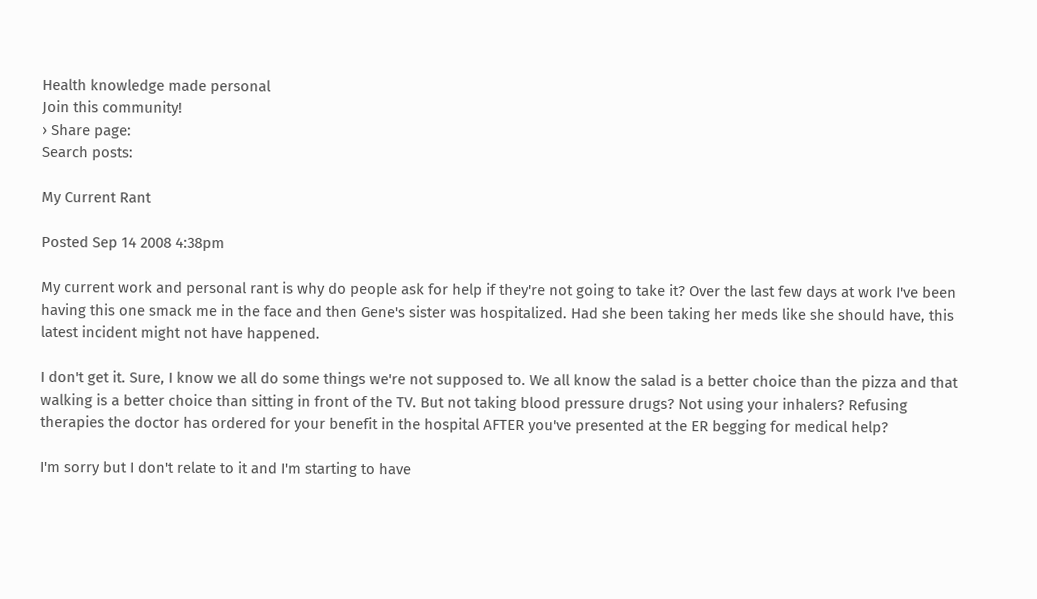Health knowledge made personal
Join this community!
› Share page:
Search posts:

My Current Rant

Posted Sep 14 2008 4:38pm

My current work and personal rant is why do people ask for help if they're not going to take it? Over the last few days at work I've been having this one smack me in the face and then Gene's sister was hospitalized. Had she been taking her meds like she should have, this latest incident might not have happened.

I don't get it. Sure, I know we all do some things we're not supposed to. We all know the salad is a better choice than the pizza and that walking is a better choice than sitting in front of the TV. But not taking blood pressure drugs? Not using your inhalers? Refusing therapies the doctor has ordered for your benefit in the hospital AFTER you've presented at the ER begging for medical help?

I'm sorry but I don't relate to it and I'm starting to have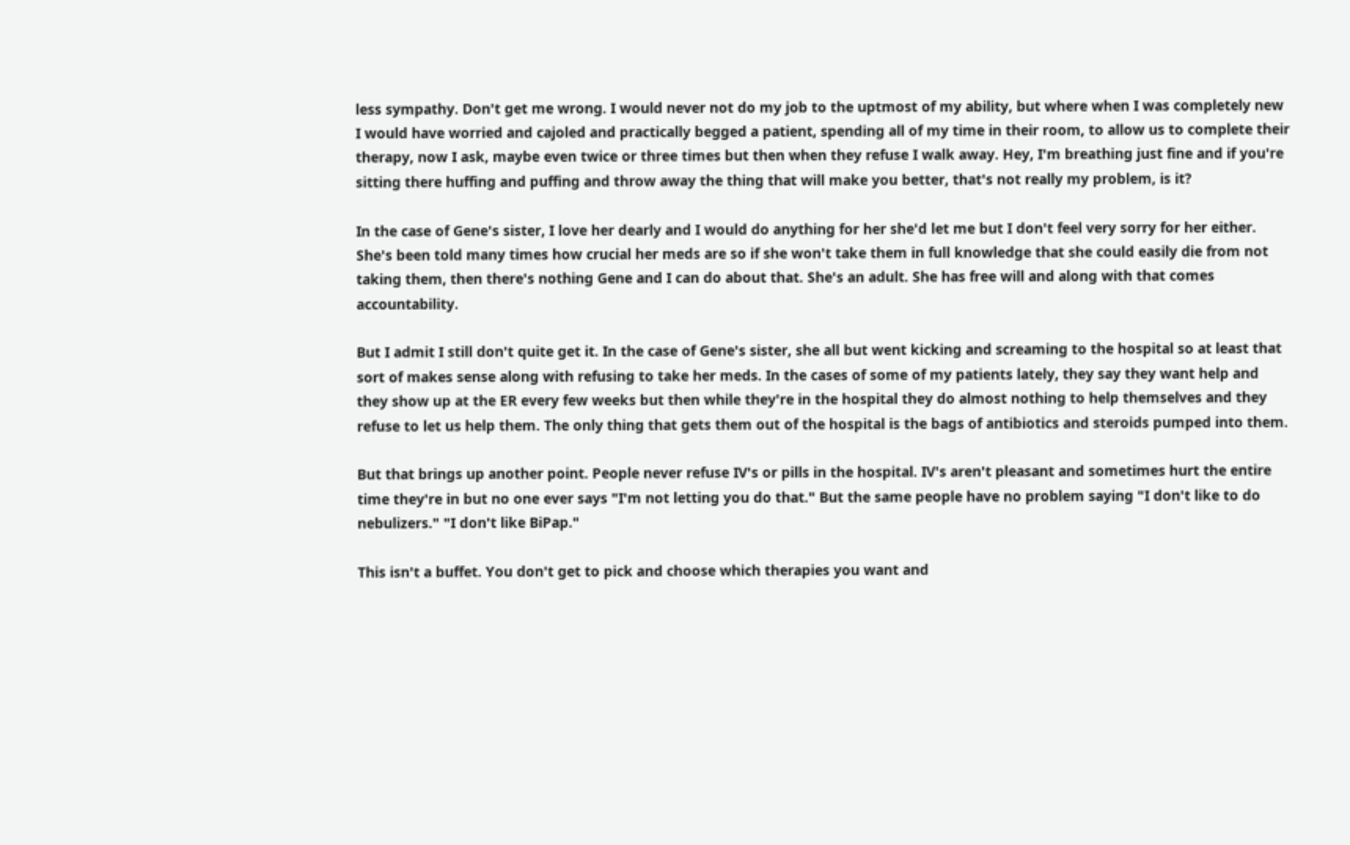less sympathy. Don't get me wrong. I would never not do my job to the uptmost of my ability, but where when I was completely new I would have worried and cajoled and practically begged a patient, spending all of my time in their room, to allow us to complete their therapy, now I ask, maybe even twice or three times but then when they refuse I walk away. Hey, I'm breathing just fine and if you're sitting there huffing and puffing and throw away the thing that will make you better, that's not really my problem, is it?

In the case of Gene's sister, I love her dearly and I would do anything for her she'd let me but I don't feel very sorry for her either. She's been told many times how crucial her meds are so if she won't take them in full knowledge that she could easily die from not taking them, then there's nothing Gene and I can do about that. She's an adult. She has free will and along with that comes accountability.

But I admit I still don't quite get it. In the case of Gene's sister, she all but went kicking and screaming to the hospital so at least that sort of makes sense along with refusing to take her meds. In the cases of some of my patients lately, they say they want help and they show up at the ER every few weeks but then while they're in the hospital they do almost nothing to help themselves and they refuse to let us help them. The only thing that gets them out of the hospital is the bags of antibiotics and steroids pumped into them.

But that brings up another point. People never refuse IV's or pills in the hospital. IV's aren't pleasant and sometimes hurt the entire time they're in but no one ever says "I'm not letting you do that." But the same people have no problem saying "I don't like to do nebulizers." "I don't like BiPap."

This isn't a buffet. You don't get to pick and choose which therapies you want and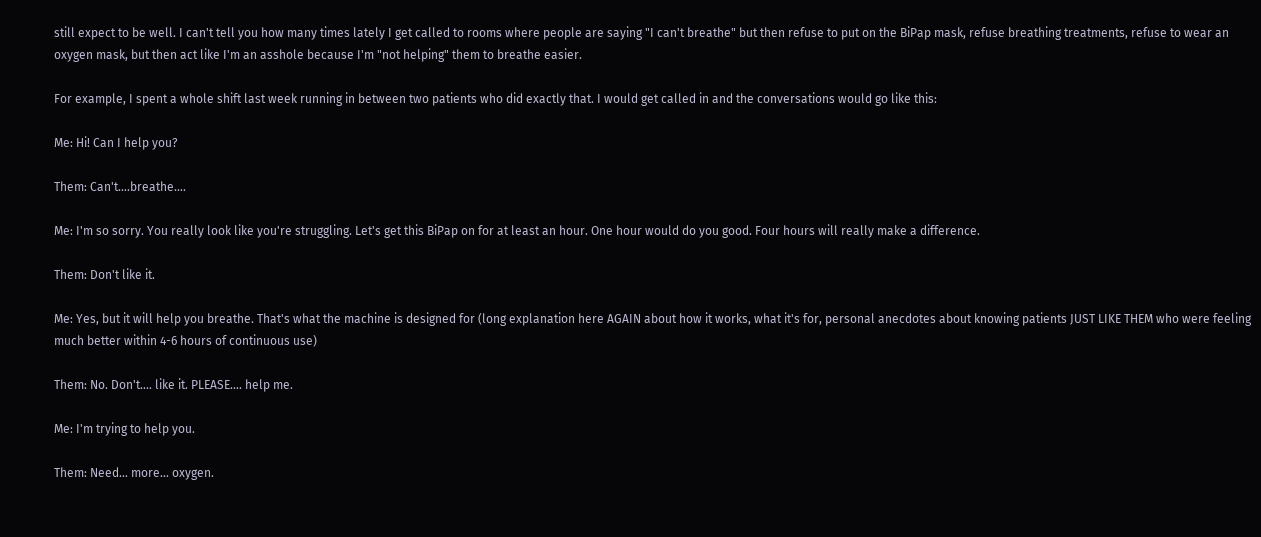still expect to be well. I can't tell you how many times lately I get called to rooms where people are saying "I can't breathe" but then refuse to put on the BiPap mask, refuse breathing treatments, refuse to wear an oxygen mask, but then act like I'm an asshole because I'm "not helping" them to breathe easier.

For example, I spent a whole shift last week running in between two patients who did exactly that. I would get called in and the conversations would go like this:

Me: Hi! Can I help you?

Them: Can't....breathe....

Me: I'm so sorry. You really look like you're struggling. Let's get this BiPap on for at least an hour. One hour would do you good. Four hours will really make a difference.

Them: Don't like it.

Me: Yes, but it will help you breathe. That's what the machine is designed for (long explanation here AGAIN about how it works, what it's for, personal anecdotes about knowing patients JUST LIKE THEM who were feeling much better within 4-6 hours of continuous use)

Them: No. Don't.... like it. PLEASE.... help me.

Me: I'm trying to help you.

Them: Need... more... oxygen.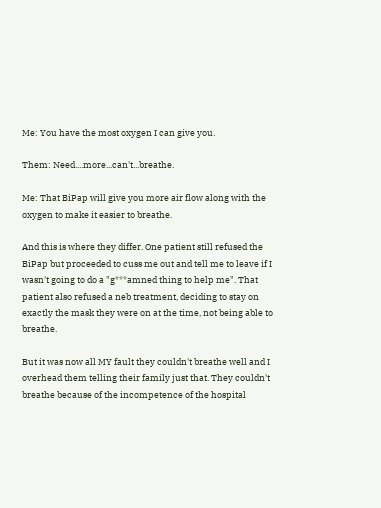Me: You have the most oxygen I can give you.

Them: Need....more...can't...breathe.

Me: That BiPap will give you more air flow along with the oxygen to make it easier to breathe.

And this is where they differ. One patient still refused the BiPap but proceeded to cuss me out and tell me to leave if I wasn't going to do a "g***amned thing to help me". That patient also refused a neb treatment, deciding to stay on exactly the mask they were on at the time, not being able to breathe.

But it was now all MY fault they couldn't breathe well and I overhead them telling their family just that. They couldn't breathe because of the incompetence of the hospital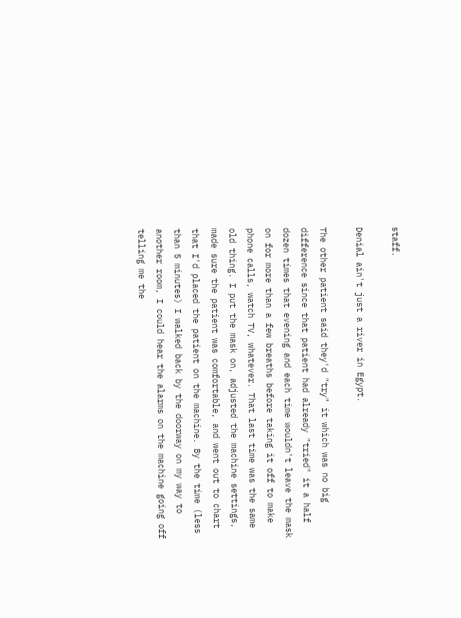staff.

Denial ain't just a river in Egypt.

The other patient said they'd "try" it which was no big difference since that patient had already "tried" it a half dozen times that evening and each time wouldn't leave the mask on for more than a few breaths before taking it off to make phone calls, watch TV, whatever. That last time was the same old thing. I put the mask on, adjusted the machine settings, made sure the patient was comfortable, and went out to chart that I'd placed the patient on the machine. By the time (less than 5 minutes) I walked back by the doorway on my way to another room, I could hear the alarms on the machine going off telling me the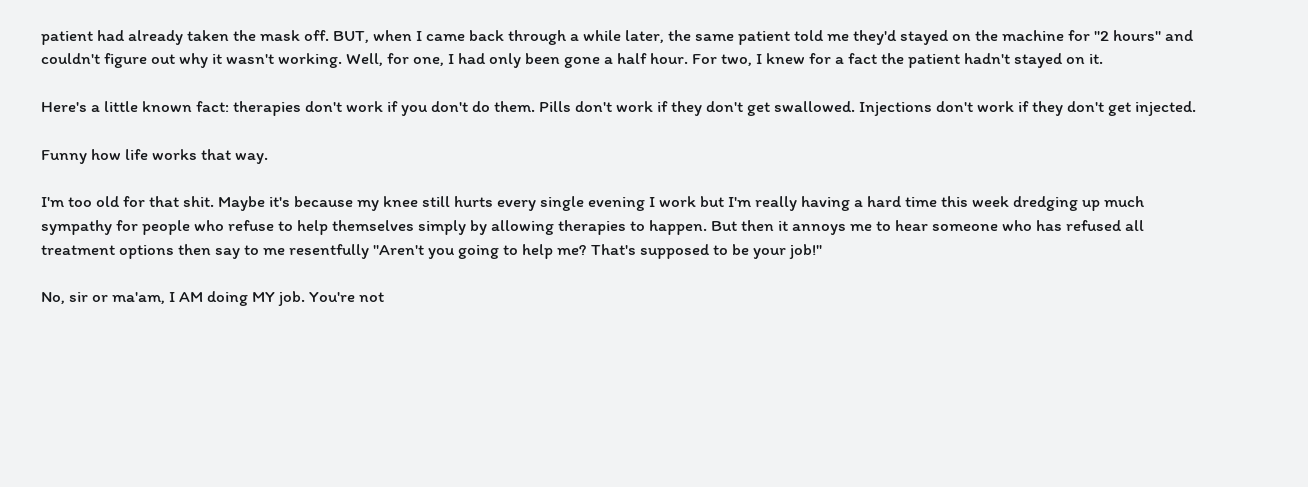patient had already taken the mask off. BUT, when I came back through a while later, the same patient told me they'd stayed on the machine for "2 hours" and couldn't figure out why it wasn't working. Well, for one, I had only been gone a half hour. For two, I knew for a fact the patient hadn't stayed on it.

Here's a little known fact: therapies don't work if you don't do them. Pills don't work if they don't get swallowed. Injections don't work if they don't get injected.

Funny how life works that way.

I'm too old for that shit. Maybe it's because my knee still hurts every single evening I work but I'm really having a hard time this week dredging up much sympathy for people who refuse to help themselves simply by allowing therapies to happen. But then it annoys me to hear someone who has refused all treatment options then say to me resentfully "Aren't you going to help me? That's supposed to be your job!"

No, sir or ma'am, I AM doing MY job. You're not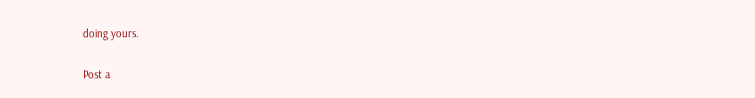doing yours.

Post a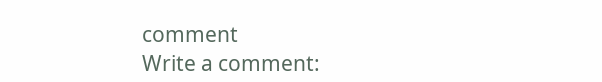comment
Write a comment: